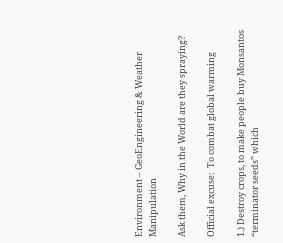Environment – GeoEngineering & Weather Manipulation

Ask them, Why in the World are they spraying?

Official excuse:  To combat global warming

1.) Destroy crops, to make people buy Monsantos “terminator seeds” which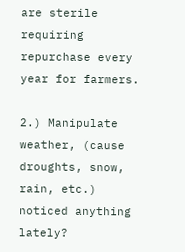are sterile requiring repurchase every year for farmers.

2.) Manipulate weather, (cause droughts, snow, rain, etc.) noticed anything lately?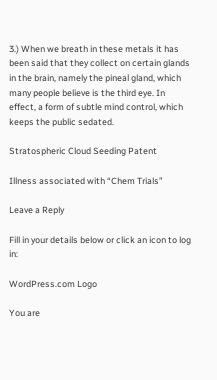3.) When we breath in these metals it has been said that they collect on certain glands in the brain, namely the pineal gland, which many people believe is the third eye. In effect, a form of subtle mind control, which keeps the public sedated.

Stratospheric Cloud Seeding Patent

Illness associated with “Chem Trials”

Leave a Reply

Fill in your details below or click an icon to log in:

WordPress.com Logo

You are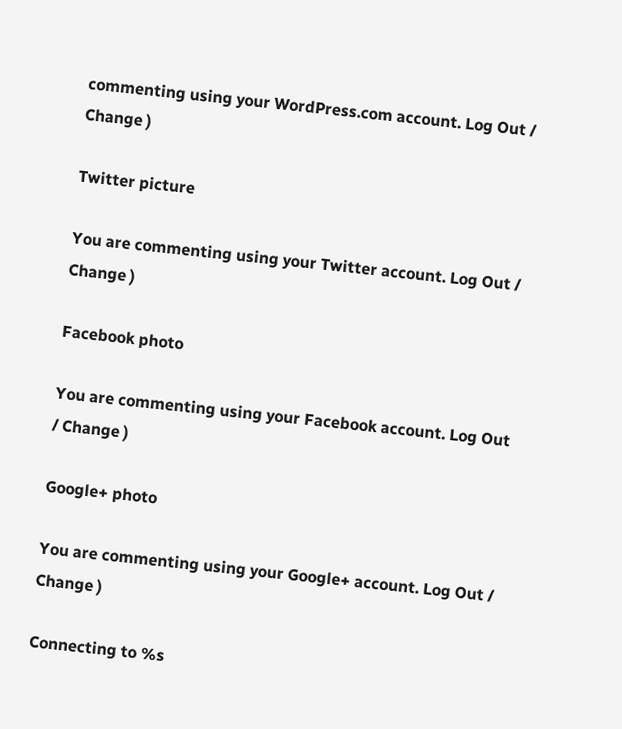commenting using your WordPress.com account. Log Out / Change )

Twitter picture

You are commenting using your Twitter account. Log Out / Change )

Facebook photo

You are commenting using your Facebook account. Log Out / Change )

Google+ photo

You are commenting using your Google+ account. Log Out / Change )

Connecting to %s